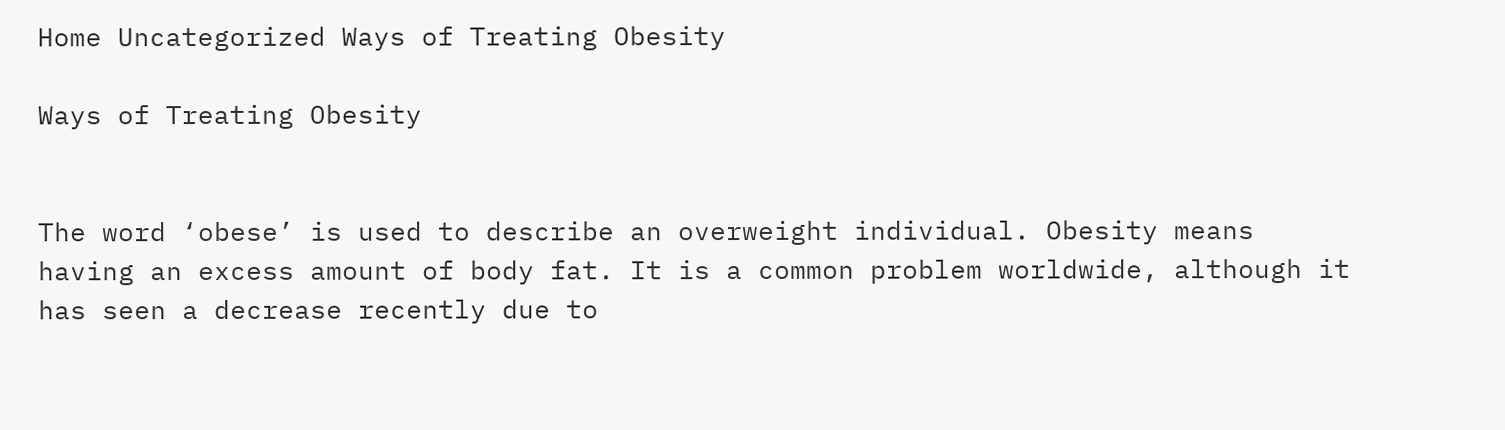Home Uncategorized Ways of Treating Obesity

Ways of Treating Obesity


The word ‘obese’ is used to describe an overweight individual. Obesity means having an excess amount of body fat. It is a common problem worldwide, although it has seen a decrease recently due to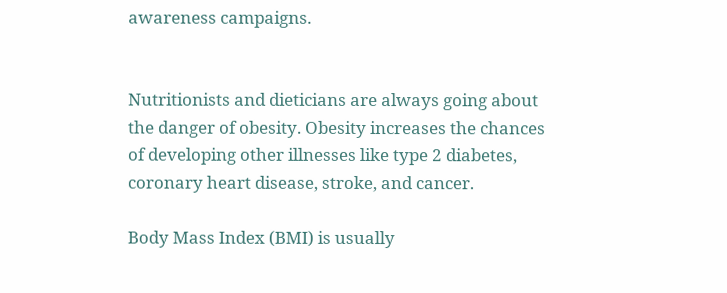awareness campaigns.


Nutritionists and dieticians are always going about the danger of obesity. Obesity increases the chances of developing other illnesses like type 2 diabetes, coronary heart disease, stroke, and cancer.

Body Mass Index (BMI) is usually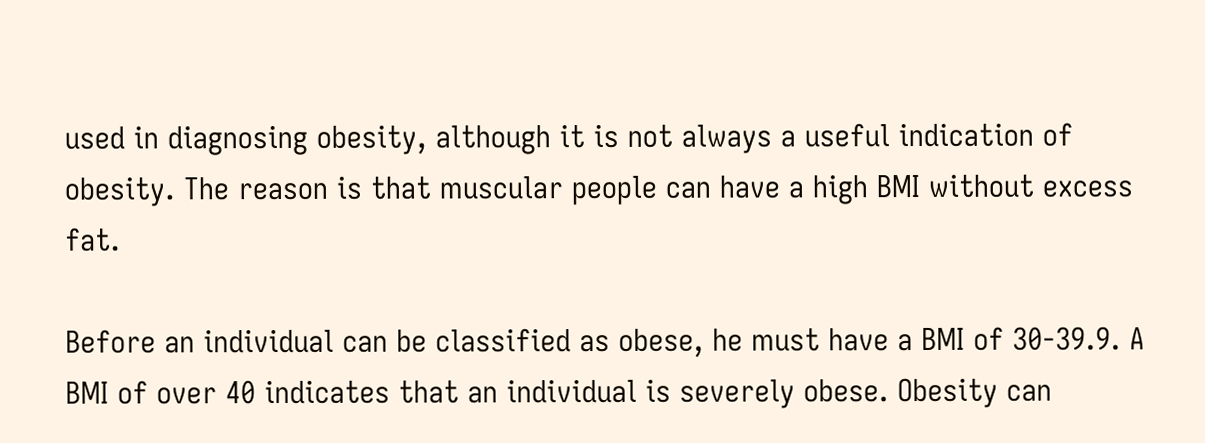used in diagnosing obesity, although it is not always a useful indication of obesity. The reason is that muscular people can have a high BMI without excess fat.

Before an individual can be classified as obese, he must have a BMI of 30-39.9. A BMI of over 40 indicates that an individual is severely obese. Obesity can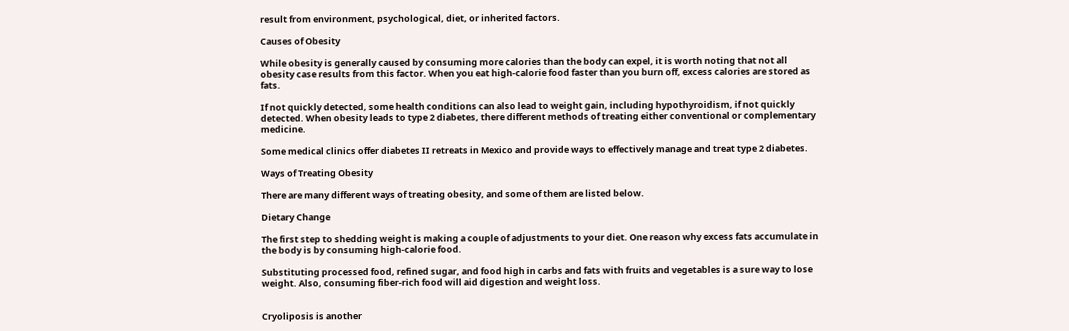result from environment, psychological, diet, or inherited factors.

Causes of Obesity

While obesity is generally caused by consuming more calories than the body can expel, it is worth noting that not all obesity case results from this factor. When you eat high-calorie food faster than you burn off, excess calories are stored as fats.

If not quickly detected, some health conditions can also lead to weight gain, including hypothyroidism, if not quickly detected. When obesity leads to type 2 diabetes, there different methods of treating either conventional or complementary medicine.

Some medical clinics offer diabetes II retreats in Mexico and provide ways to effectively manage and treat type 2 diabetes.

Ways of Treating Obesity

There are many different ways of treating obesity, and some of them are listed below.

Dietary Change

The first step to shedding weight is making a couple of adjustments to your diet. One reason why excess fats accumulate in the body is by consuming high-calorie food.

Substituting processed food, refined sugar, and food high in carbs and fats with fruits and vegetables is a sure way to lose weight. Also, consuming fiber-rich food will aid digestion and weight loss.


Cryoliposis is another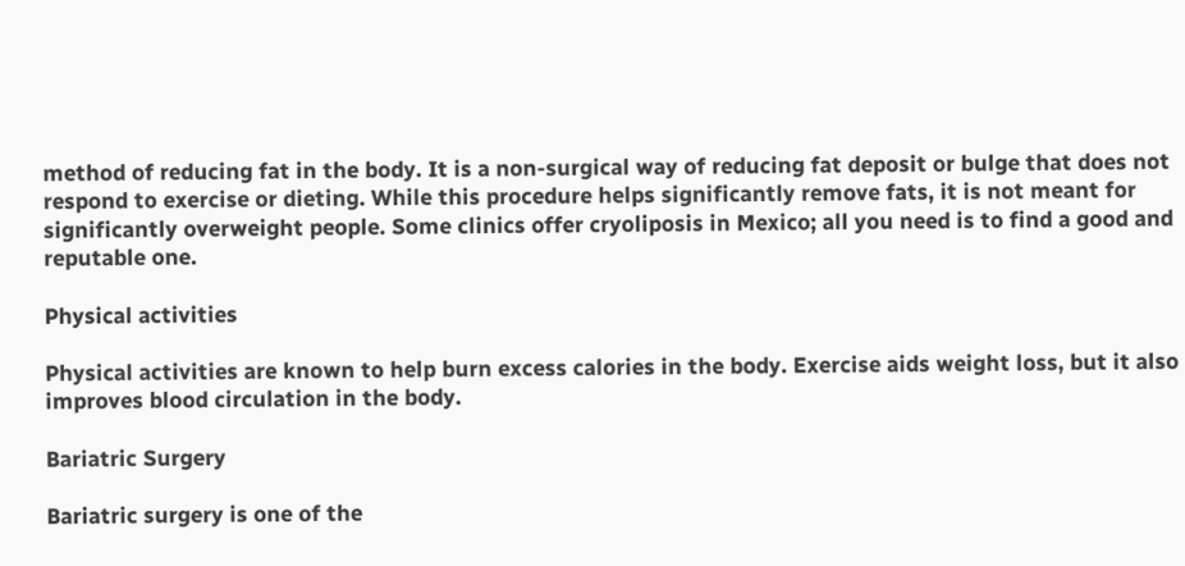method of reducing fat in the body. It is a non-surgical way of reducing fat deposit or bulge that does not respond to exercise or dieting. While this procedure helps significantly remove fats, it is not meant for significantly overweight people. Some clinics offer cryoliposis in Mexico; all you need is to find a good and reputable one.

Physical activities

Physical activities are known to help burn excess calories in the body. Exercise aids weight loss, but it also improves blood circulation in the body.

Bariatric Surgery

Bariatric surgery is one of the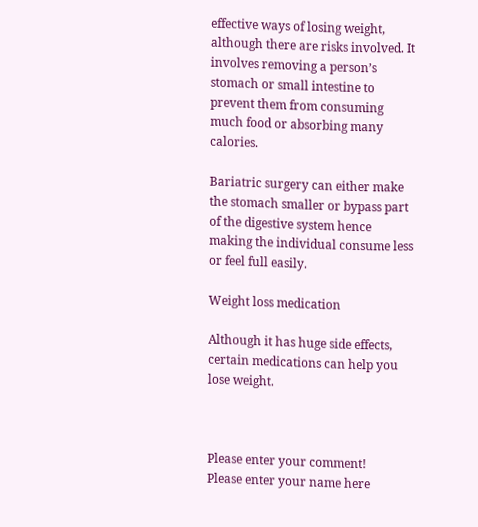effective ways of losing weight, although there are risks involved. It involves removing a person’s stomach or small intestine to prevent them from consuming much food or absorbing many calories.

Bariatric surgery can either make the stomach smaller or bypass part of the digestive system hence making the individual consume less or feel full easily.

Weight loss medication

Although it has huge side effects, certain medications can help you lose weight.



Please enter your comment!
Please enter your name here